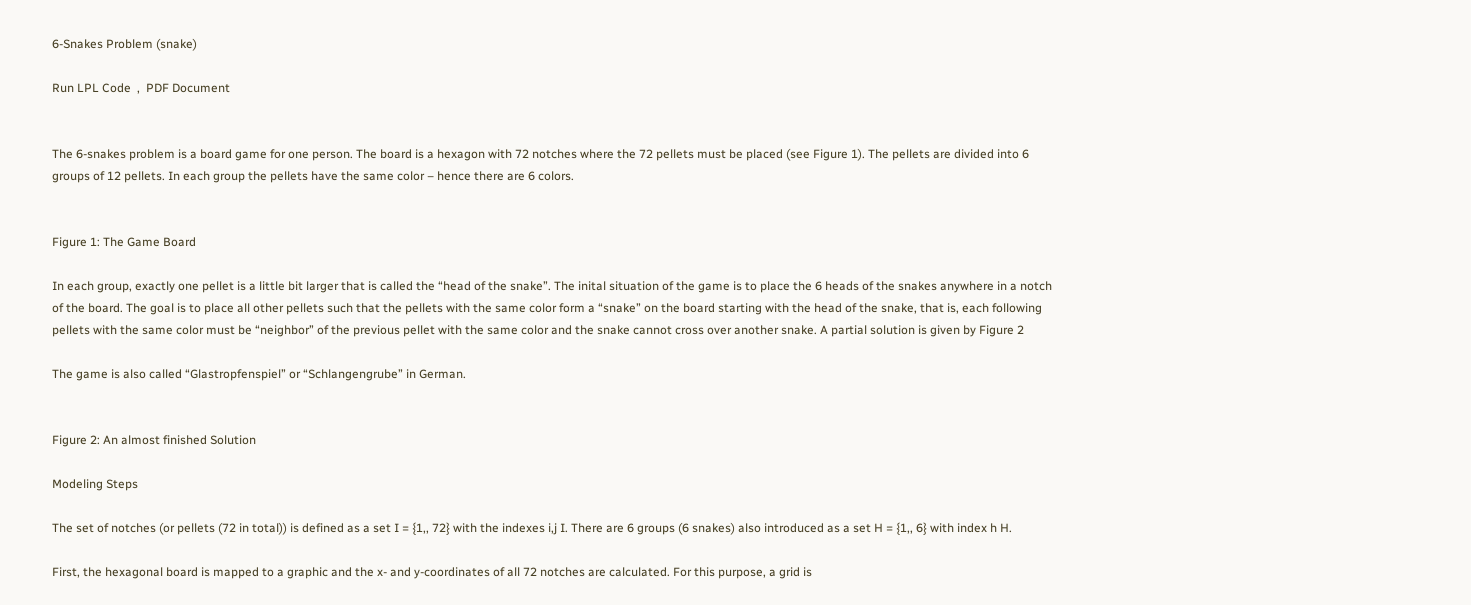6-Snakes Problem (snake)

Run LPL Code  ,  PDF Document


The 6-snakes problem is a board game for one person. The board is a hexagon with 72 notches where the 72 pellets must be placed (see Figure 1). The pellets are divided into 6 groups of 12 pellets. In each group the pellets have the same color – hence there are 6 colors.


Figure 1: The Game Board

In each group, exactly one pellet is a little bit larger that is called the “head of the snake”. The inital situation of the game is to place the 6 heads of the snakes anywhere in a notch of the board. The goal is to place all other pellets such that the pellets with the same color form a “snake” on the board starting with the head of the snake, that is, each following pellets with the same color must be “neighbor” of the previous pellet with the same color and the snake cannot cross over another snake. A partial solution is given by Figure 2

The game is also called “Glastropfenspiel” or “Schlangengrube” in German.


Figure 2: An almost finished Solution

Modeling Steps

The set of notches (or pellets (72 in total)) is defined as a set I = {1,, 72} with the indexes i,j I. There are 6 groups (6 snakes) also introduced as a set H = {1,, 6} with index h H.

First, the hexagonal board is mapped to a graphic and the x- and y-coordinates of all 72 notches are calculated. For this purpose, a grid is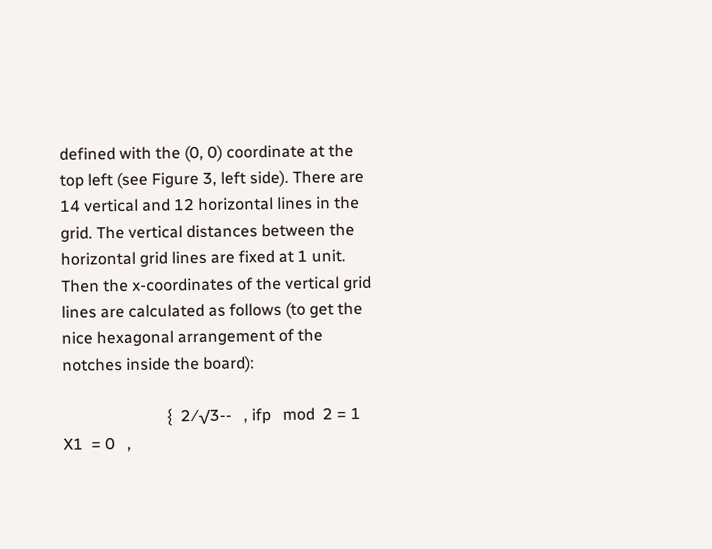defined with the (0, 0) coordinate at the top left (see Figure 3, left side). There are 14 vertical and 12 horizontal lines in the grid. The vertical distances between the horizontal grid lines are fixed at 1 unit. Then the x-coordinates of the vertical grid lines are calculated as follows (to get the nice hexagonal arrangement of the notches inside the board):

                          {  2∕√3--   , ifp   mod  2 = 1
X1  = 0   ,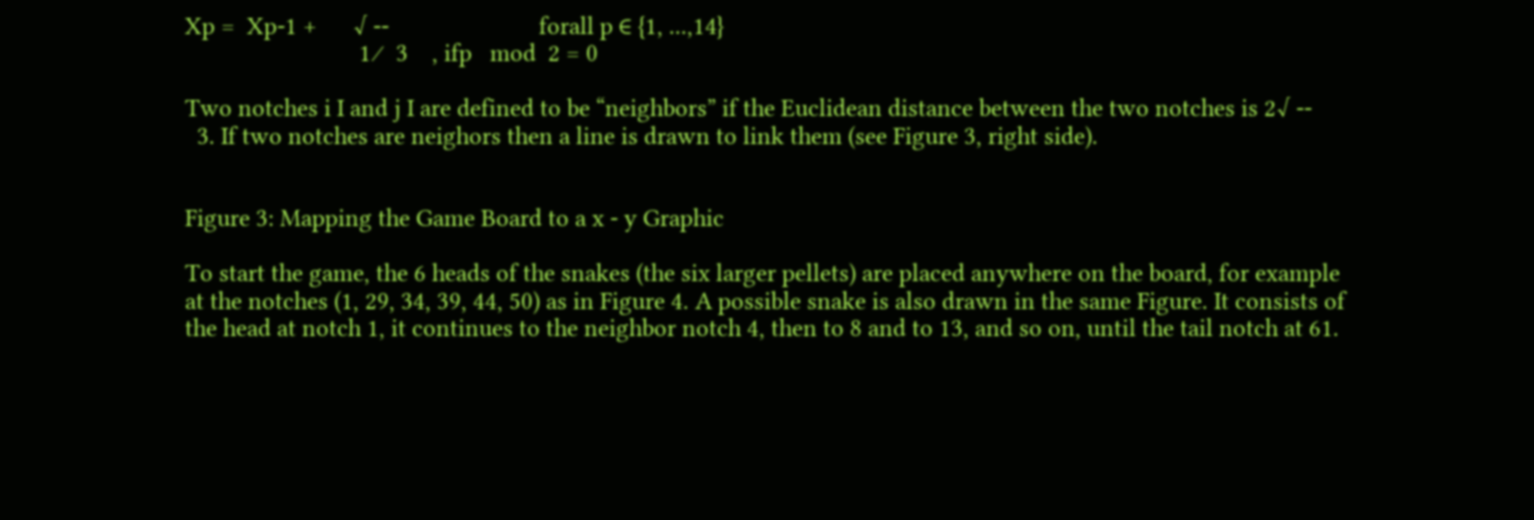Xp =  Xp-1 +      √ --                         forall p ∈ {1, ...,14}
                             1∕  3    , ifp   mod  2 = 0

Two notches i I and j I are defined to be “neighbors” if the Euclidean distance between the two notches is 2√ --
  3. If two notches are neighors then a line is drawn to link them (see Figure 3, right side).


Figure 3: Mapping the Game Board to a x - y Graphic

To start the game, the 6 heads of the snakes (the six larger pellets) are placed anywhere on the board, for example at the notches (1, 29, 34, 39, 44, 50) as in Figure 4. A possible snake is also drawn in the same Figure. It consists of the head at notch 1, it continues to the neighbor notch 4, then to 8 and to 13, and so on, until the tail notch at 61.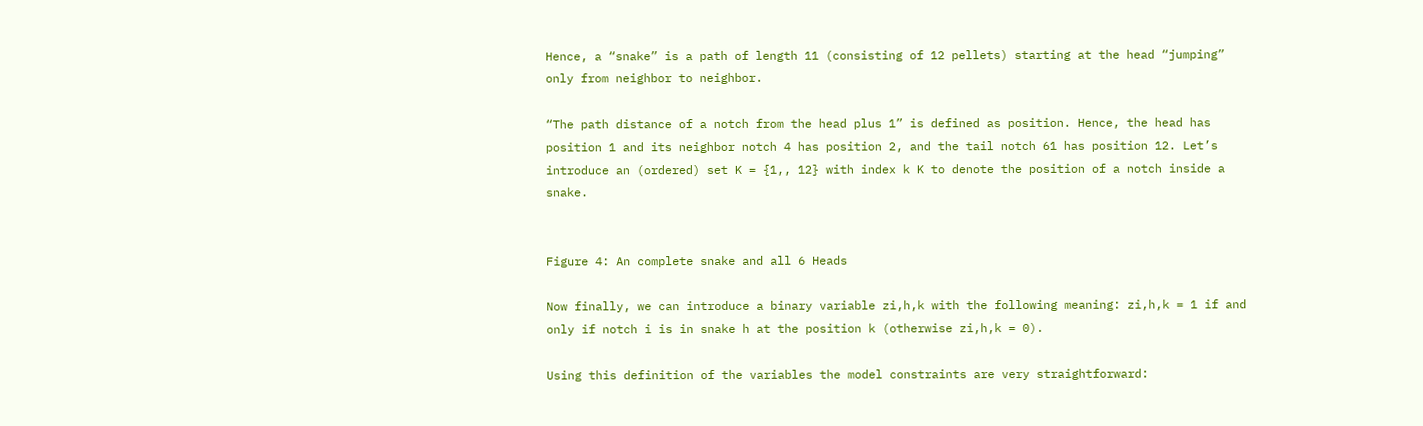Hence, a “snake” is a path of length 11 (consisting of 12 pellets) starting at the head “jumping” only from neighbor to neighbor.

“The path distance of a notch from the head plus 1” is defined as position. Hence, the head has position 1 and its neighbor notch 4 has position 2, and the tail notch 61 has position 12. Let’s introduce an (ordered) set K = {1,, 12} with index k K to denote the position of a notch inside a snake.


Figure 4: An complete snake and all 6 Heads

Now finally, we can introduce a binary variable zi,h,k with the following meaning: zi,h,k = 1 if and only if notch i is in snake h at the position k (otherwise zi,h,k = 0).

Using this definition of the variables the model constraints are very straightforward: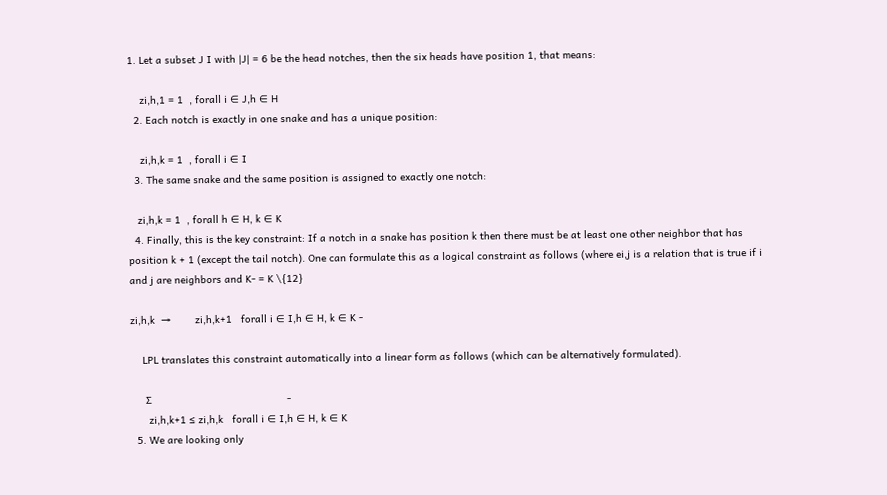1. Let a subset J I with |J| = 6 be the head notches, then the six heads have position 1, that means:

    zi,h,1 = 1  , forall i ∈ J,h ∈ H
  2. Each notch is exactly in one snake and has a unique position:

    zi,h,k = 1  , forall i ∈ I
  3. The same snake and the same position is assigned to exactly one notch:

   zi,h,k = 1  , forall h ∈ H, k ∈ K
  4. Finally, this is the key constraint: If a notch in a snake has position k then there must be at least one other neighbor that has position k + 1 (except the tail notch). One can formulate this as a logical constraint as follows (where ei,j is a relation that is true if i and j are neighbors and K- = K \{12}

zi,h,k  →        zi,h,k+1   forall i ∈ I,h ∈ H, k ∈ K -

    LPL translates this constraint automatically into a linear form as follows (which can be alternatively formulated).

     ∑                                             -
      zi,h,k+1 ≤ zi,h,k   forall i ∈ I,h ∈ H, k ∈ K
  5. We are looking only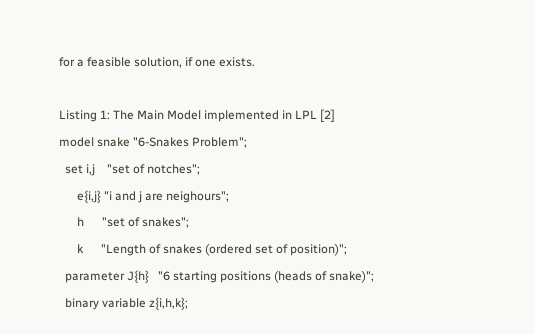for a feasible solution, if one exists.

Listing 1: The Main Model implemented in LPL [2]
model snake "6-Snakes Problem";
  set i,j    "set of notches";
      e{i,j} "i and j are neighours";
      h      "set of snakes";
      k      "Length of snakes (ordered set of position)";
  parameter J{h}   "6 starting positions (heads of snake)";
  binary variable z{i,h,k};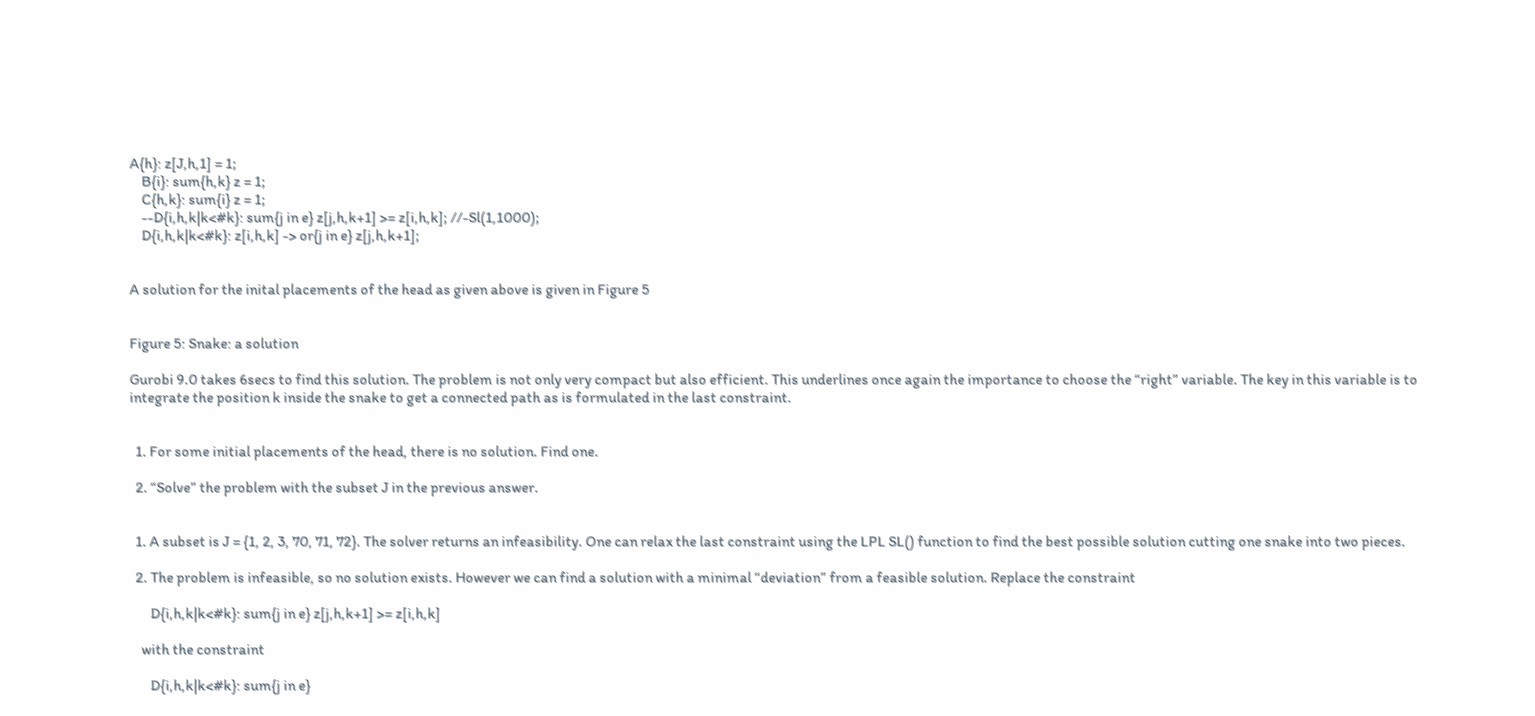A{h}: z[J,h,1] = 1;
    B{i}: sum{h,k} z = 1;
    C{h,k}: sum{i} z = 1;
    --D{i,h,k|k<#k}: sum{j in e} z[j,h,k+1] >= z[i,h,k]; //-Sl(1,1000);
    D{i,h,k|k<#k}: z[i,h,k] -> or{j in e} z[j,h,k+1];


A solution for the inital placements of the head as given above is given in Figure 5


Figure 5: Snake: a solution

Gurobi 9.0 takes 6secs to find this solution. The problem is not only very compact but also efficient. This underlines once again the importance to choose the “right” variable. The key in this variable is to integrate the position k inside the snake to get a connected path as is formulated in the last constraint.


  1. For some initial placements of the head, there is no solution. Find one.

  2. “Solve” the problem with the subset J in the previous answer.


  1. A subset is J = {1, 2, 3, 70, 71, 72}. The solver returns an infeasibility. One can relax the last constraint using the LPL SL() function to find the best possible solution cutting one snake into two pieces.

  2. The problem is infeasible, so no solution exists. However we can find a solution with a minimal “deviation” from a feasible solution. Replace the constraint

       D{i,h,k|k<#k}: sum{j in e} z[j,h,k+1] >= z[i,h,k]

    with the constraint

       D{i,h,k|k<#k}: sum{j in e}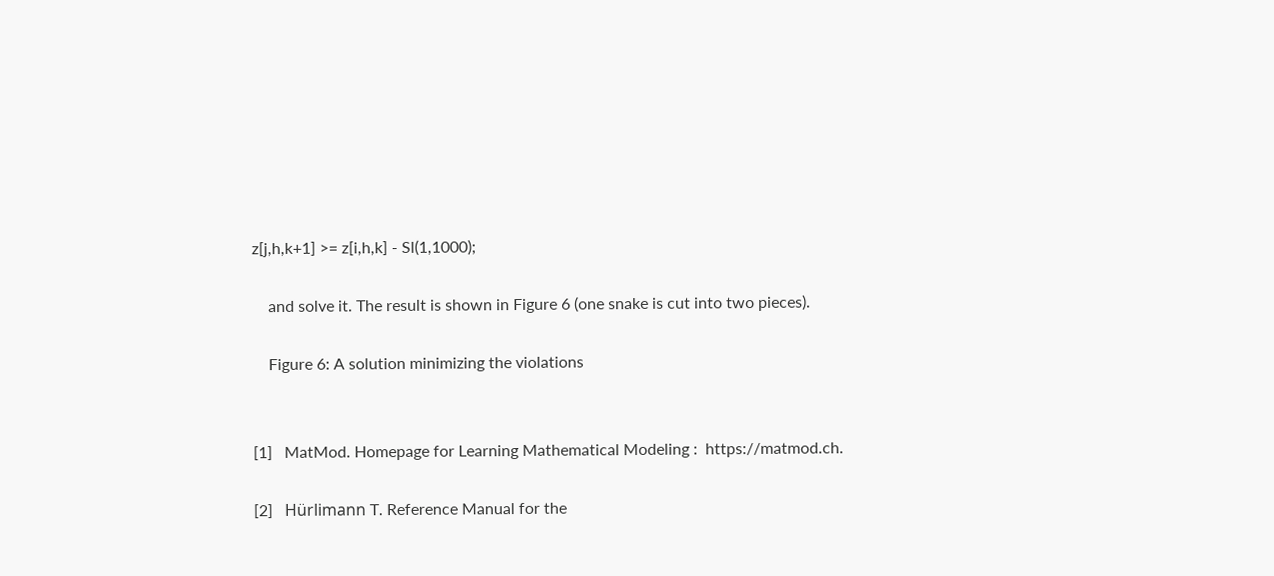z[j,h,k+1] >= z[i,h,k] - Sl(1,1000);

    and solve it. The result is shown in Figure 6 (one snake is cut into two pieces).

    Figure 6: A solution minimizing the violations


[1]   MatMod. Homepage for Learning Mathematical Modeling :  https://matmod.ch.

[2]   Hürlimann T. Reference Manual for the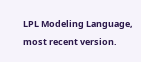LPL Modeling Language, most recent version.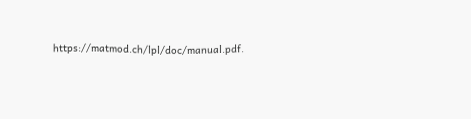https://matmod.ch/lpl/doc/manual.pdf.